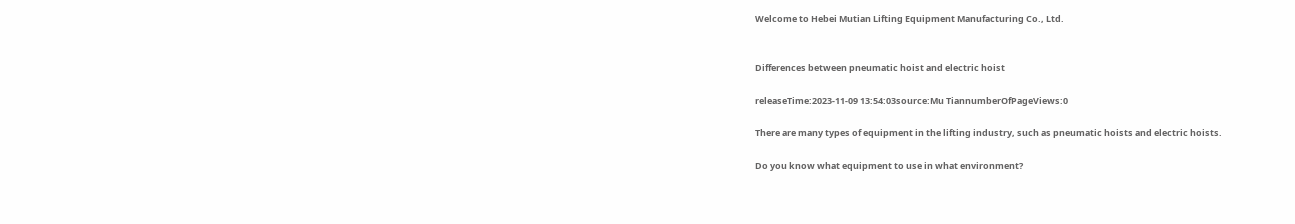Welcome to Hebei Mutian Lifting Equipment Manufacturing Co., Ltd.


Differences between pneumatic hoist and electric hoist

releaseTime:2023-11-09 13:54:03source:Mu TiannumberOfPageViews:0

There are many types of equipment in the lifting industry, such as pneumatic hoists and electric hoists.

Do you know what equipment to use in what environment?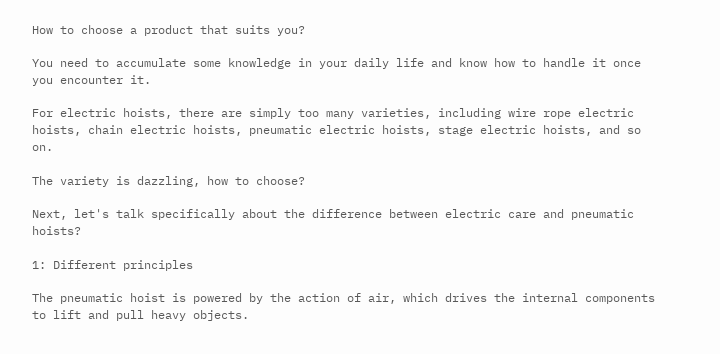How to choose a product that suits you?

You need to accumulate some knowledge in your daily life and know how to handle it once you encounter it.

For electric hoists, there are simply too many varieties, including wire rope electric hoists, chain electric hoists, pneumatic electric hoists, stage electric hoists, and so on.

The variety is dazzling, how to choose?

Next, let's talk specifically about the difference between electric care and pneumatic hoists?

1: Different principles

The pneumatic hoist is powered by the action of air, which drives the internal components to lift and pull heavy objects.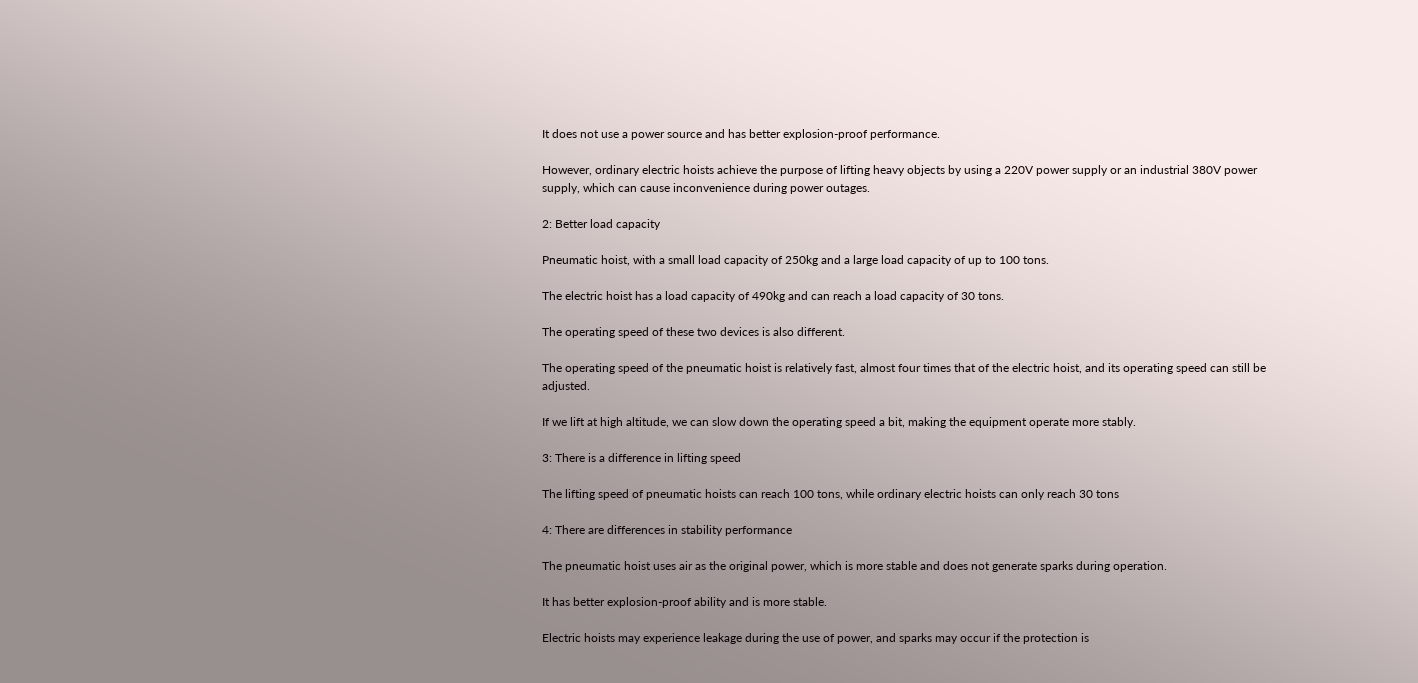It does not use a power source and has better explosion-proof performance.

However, ordinary electric hoists achieve the purpose of lifting heavy objects by using a 220V power supply or an industrial 380V power supply, which can cause inconvenience during power outages.

2: Better load capacity

Pneumatic hoist, with a small load capacity of 250kg and a large load capacity of up to 100 tons.

The electric hoist has a load capacity of 490kg and can reach a load capacity of 30 tons.

The operating speed of these two devices is also different.

The operating speed of the pneumatic hoist is relatively fast, almost four times that of the electric hoist, and its operating speed can still be adjusted.

If we lift at high altitude, we can slow down the operating speed a bit, making the equipment operate more stably.

3: There is a difference in lifting speed

The lifting speed of pneumatic hoists can reach 100 tons, while ordinary electric hoists can only reach 30 tons

4: There are differences in stability performance

The pneumatic hoist uses air as the original power, which is more stable and does not generate sparks during operation.

It has better explosion-proof ability and is more stable.

Electric hoists may experience leakage during the use of power, and sparks may occur if the protection is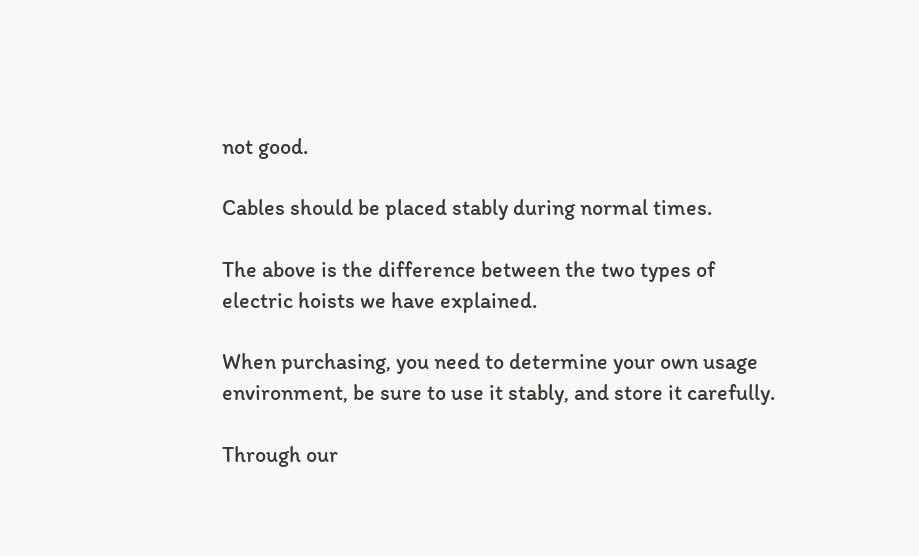not good.

Cables should be placed stably during normal times.

The above is the difference between the two types of electric hoists we have explained.

When purchasing, you need to determine your own usage environment, be sure to use it stably, and store it carefully.

Through our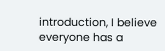introduction, I believe everyone has a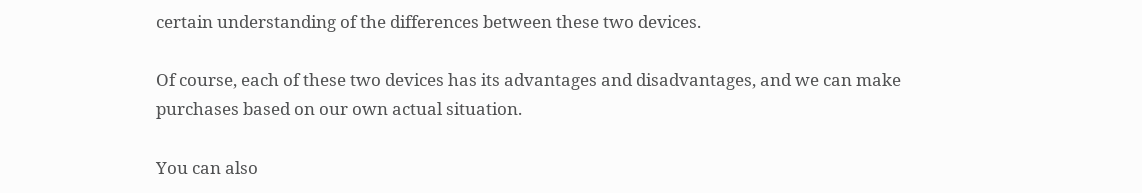certain understanding of the differences between these two devices.

Of course, each of these two devices has its advantages and disadvantages, and we can make purchases based on our own actual situation.

You can also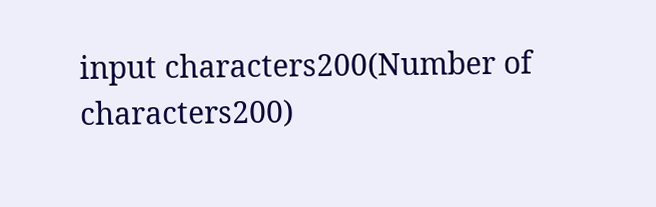input characters200(Number of characters200)